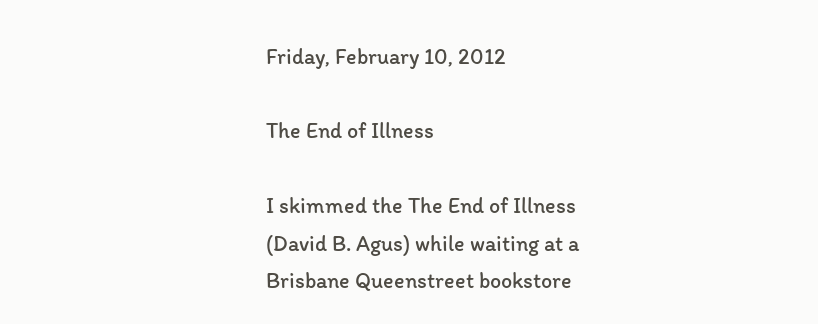Friday, February 10, 2012

The End of Illness

I skimmed the The End of Illness (David B. Agus) while waiting at a Brisbane Queenstreet bookstore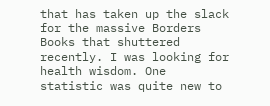that has taken up the slack for the massive Borders Books that shuttered recently. I was looking for health wisdom. One statistic was quite new to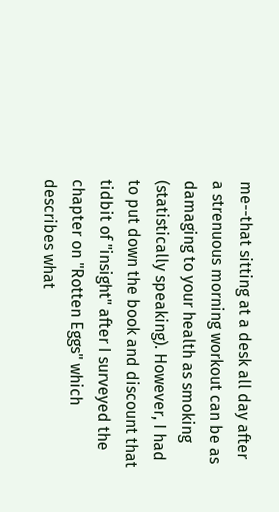me--that sitting at a desk all day after a strenuous morning workout can be as damaging to your health as smoking (statistically speaking). However, I had to put down the book and discount that tidbit of "insight" after I surveyed the chapter on "Rotten Eggs" which describes what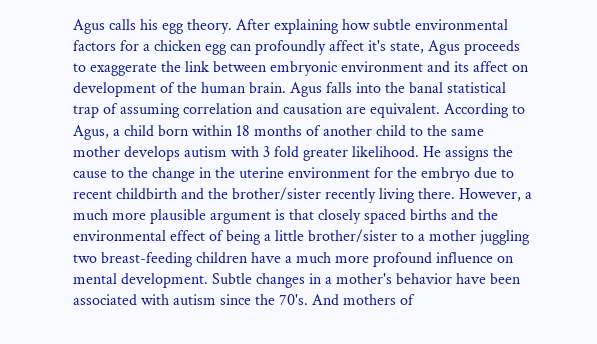Agus calls his egg theory. After explaining how subtle environmental factors for a chicken egg can profoundly affect it's state, Agus proceeds to exaggerate the link between embryonic environment and its affect on development of the human brain. Agus falls into the banal statistical trap of assuming correlation and causation are equivalent. According to Agus, a child born within 18 months of another child to the same mother develops autism with 3 fold greater likelihood. He assigns the cause to the change in the uterine environment for the embryo due to recent childbirth and the brother/sister recently living there. However, a much more plausible argument is that closely spaced births and the environmental effect of being a little brother/sister to a mother juggling two breast-feeding children have a much more profound influence on mental development. Subtle changes in a mother's behavior have been associated with autism since the 70's. And mothers of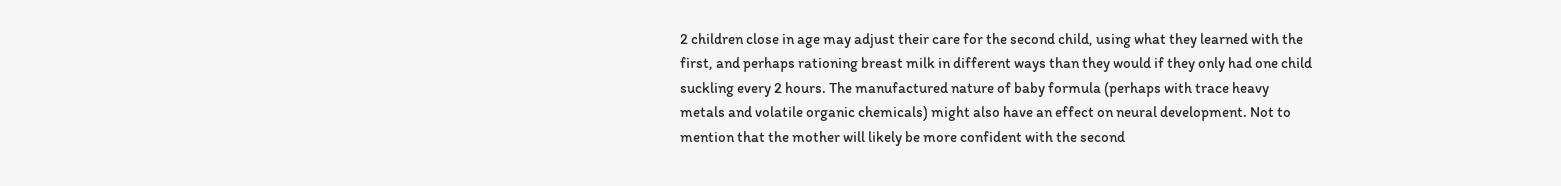2 children close in age may adjust their care for the second child, using what they learned with the first, and perhaps rationing breast milk in different ways than they would if they only had one child suckling every 2 hours. The manufactured nature of baby formula (perhaps with trace heavy metals and volatile organic chemicals) might also have an effect on neural development. Not to mention that the mother will likely be more confident with the second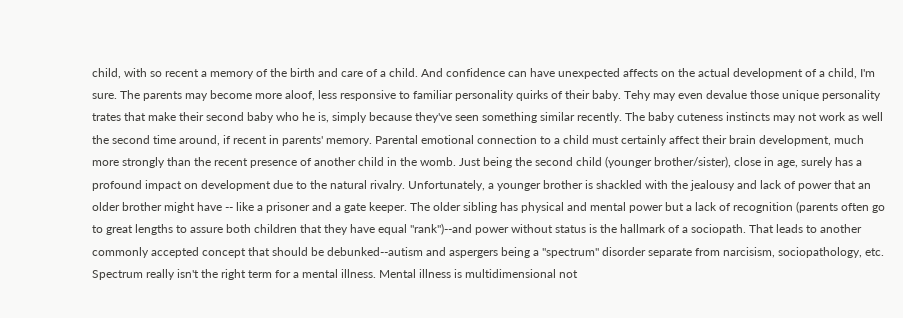child, with so recent a memory of the birth and care of a child. And confidence can have unexpected affects on the actual development of a child, I'm sure. The parents may become more aloof, less responsive to familiar personality quirks of their baby. Tehy may even devalue those unique personality trates that make their second baby who he is, simply because they've seen something similar recently. The baby cuteness instincts may not work as well the second time around, if recent in parents' memory. Parental emotional connection to a child must certainly affect their brain development, much more strongly than the recent presence of another child in the womb. Just being the second child (younger brother/sister), close in age, surely has a profound impact on development due to the natural rivalry. Unfortunately, a younger brother is shackled with the jealousy and lack of power that an older brother might have -- like a prisoner and a gate keeper. The older sibling has physical and mental power but a lack of recognition (parents often go to great lengths to assure both children that they have equal "rank")--and power without status is the hallmark of a sociopath. That leads to another commonly accepted concept that should be debunked--autism and aspergers being a "spectrum" disorder separate from narcisism, sociopathology, etc. Spectrum really isn't the right term for a mental illness. Mental illness is multidimensional not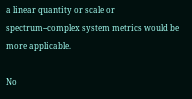a linear quantity or scale or spectrum--complex system metrics would be more applicable.

No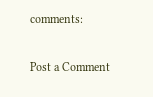comments:

Post a Comment